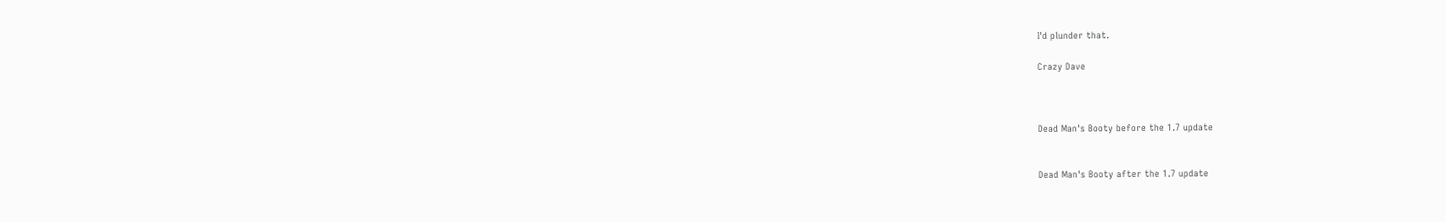I'd plunder that.

Crazy Dave



Dead Man's Booty before the 1.7 update


Dead Man's Booty after the 1.7 update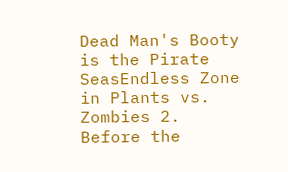Dead Man's Booty is the Pirate SeasEndless Zone in Plants vs. Zombies 2. Before the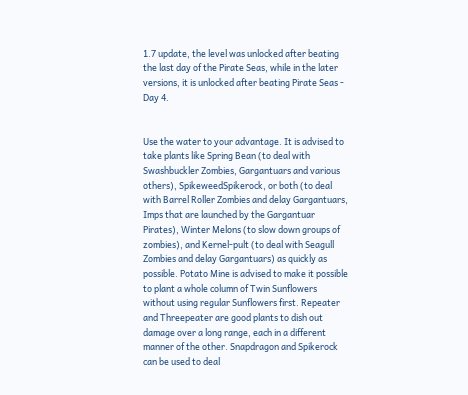1.7 update, the level was unlocked after beating the last day of the Pirate Seas, while in the later versions, it is unlocked after beating Pirate Seas - Day 4.


Use the water to your advantage. It is advised to take plants like Spring Bean (to deal with Swashbuckler Zombies, Gargantuars and various others), SpikeweedSpikerock, or both (to deal with Barrel Roller Zombies and delay Gargantuars, Imps that are launched by the Gargantuar Pirates), Winter Melons (to slow down groups of zombies), and Kernel-pult (to deal with Seagull Zombies and delay Gargantuars) as quickly as possible. Potato Mine is advised to make it possible to plant a whole column of Twin Sunflowers without using regular Sunflowers first. Repeater and Threepeater are good plants to dish out damage over a long range, each in a different manner of the other. Snapdragon and Spikerock can be used to deal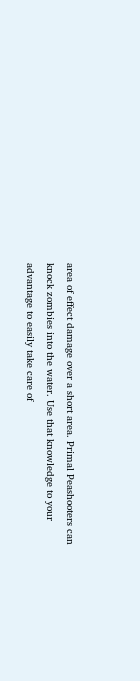area of effect damage over a short area. Primal Peashooters can knock zombies into the water. Use that knowledge to your advantage to easily take care of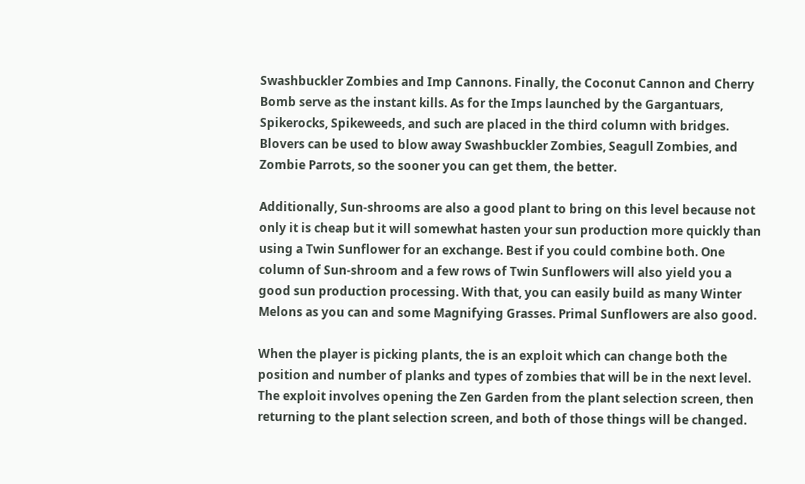Swashbuckler Zombies and Imp Cannons. Finally, the Coconut Cannon and Cherry Bomb serve as the instant kills. As for the Imps launched by the Gargantuars, Spikerocks, Spikeweeds, and such are placed in the third column with bridges. Blovers can be used to blow away Swashbuckler Zombies, Seagull Zombies, and Zombie Parrots, so the sooner you can get them, the better.

Additionally, Sun-shrooms are also a good plant to bring on this level because not only it is cheap but it will somewhat hasten your sun production more quickly than using a Twin Sunflower for an exchange. Best if you could combine both. One column of Sun-shroom and a few rows of Twin Sunflowers will also yield you a good sun production processing. With that, you can easily build as many Winter Melons as you can and some Magnifying Grasses. Primal Sunflowers are also good.

When the player is picking plants, the is an exploit which can change both the position and number of planks and types of zombies that will be in the next level. The exploit involves opening the Zen Garden from the plant selection screen, then returning to the plant selection screen, and both of those things will be changed.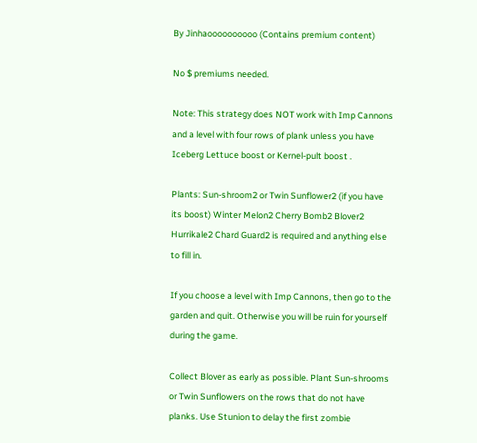By Jinhaoooooooooo (Contains premium content)

No $ premiums needed.

Note: This strategy does NOT work with Imp Cannons and a level with four rows of plank unless you have Iceberg Lettuce boost or Kernel-pult boost .

Plants: Sun-shroom2 or Twin Sunflower2 (if you have its boost) Winter Melon2 Cherry Bomb2 Blover2 Hurrikale2 Chard Guard2 is required and anything else to fill in.

If you choose a level with Imp Cannons, then go to the garden and quit. Otherwise you will be ruin for yourself during the game.

Collect Blover as early as possible. Plant Sun-shrooms or Twin Sunflowers on the rows that do not have planks. Use Stunion to delay the first zombie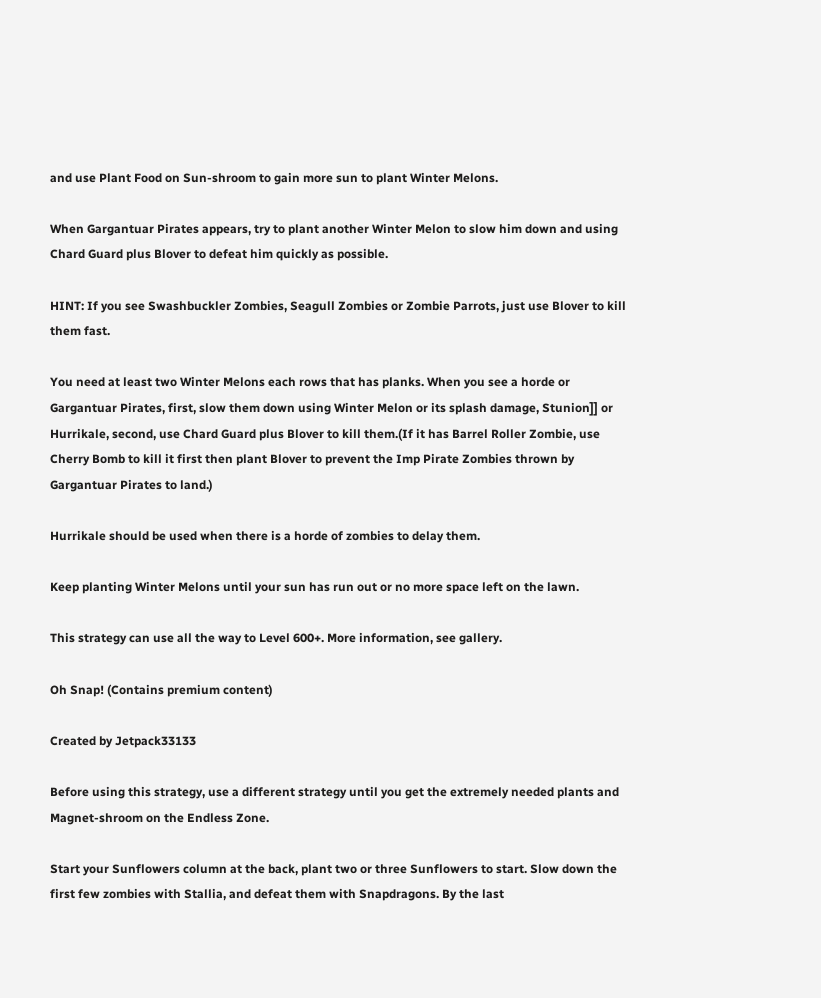and use Plant Food on Sun-shroom to gain more sun to plant Winter Melons.

When Gargantuar Pirates appears, try to plant another Winter Melon to slow him down and using Chard Guard plus Blover to defeat him quickly as possible.

HINT: If you see Swashbuckler Zombies, Seagull Zombies or Zombie Parrots, just use Blover to kill them fast.

You need at least two Winter Melons each rows that has planks. When you see a horde or Gargantuar Pirates, first, slow them down using Winter Melon or its splash damage, Stunion]] or Hurrikale, second, use Chard Guard plus Blover to kill them.(If it has Barrel Roller Zombie, use Cherry Bomb to kill it first then plant Blover to prevent the Imp Pirate Zombies thrown by Gargantuar Pirates to land.)

Hurrikale should be used when there is a horde of zombies to delay them.

Keep planting Winter Melons until your sun has run out or no more space left on the lawn.

This strategy can use all the way to Level 600+. More information, see gallery.

Oh Snap! (Contains premium content)

Created by Jetpack33133

Before using this strategy, use a different strategy until you get the extremely needed plants and Magnet-shroom on the Endless Zone.

Start your Sunflowers column at the back, plant two or three Sunflowers to start. Slow down the first few zombies with Stallia, and defeat them with Snapdragons. By the last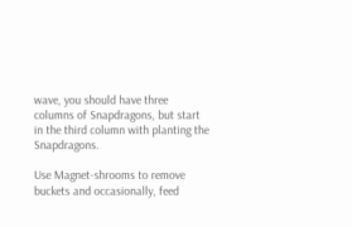wave, you should have three columns of Snapdragons, but start in the third column with planting the Snapdragons.

Use Magnet-shrooms to remove buckets and occasionally, feed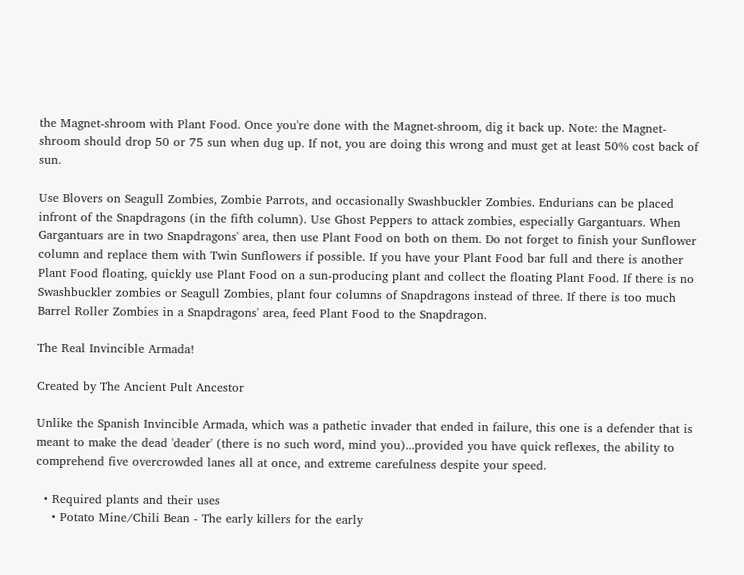the Magnet-shroom with Plant Food. Once you're done with the Magnet-shroom, dig it back up. Note: the Magnet-shroom should drop 50 or 75 sun when dug up. If not, you are doing this wrong and must get at least 50% cost back of sun.

Use Blovers on Seagull Zombies, Zombie Parrots, and occasionally Swashbuckler Zombies. Endurians can be placed infront of the Snapdragons (in the fifth column). Use Ghost Peppers to attack zombies, especially Gargantuars. When Gargantuars are in two Snapdragons' area, then use Plant Food on both on them. Do not forget to finish your Sunflower column and replace them with Twin Sunflowers if possible. If you have your Plant Food bar full and there is another Plant Food floating, quickly use Plant Food on a sun-producing plant and collect the floating Plant Food. If there is no Swashbuckler zombies or Seagull Zombies, plant four columns of Snapdragons instead of three. If there is too much Barrel Roller Zombies in a Snapdragons' area, feed Plant Food to the Snapdragon.

The Real Invincible Armada!

Created by The Ancient Pult Ancestor

Unlike the Spanish Invincible Armada, which was a pathetic invader that ended in failure, this one is a defender that is meant to make the dead 'deader' (there is no such word, mind you)...provided you have quick reflexes, the ability to comprehend five overcrowded lanes all at once, and extreme carefulness despite your speed.

  • Required plants and their uses
    • Potato Mine/Chili Bean - The early killers for the early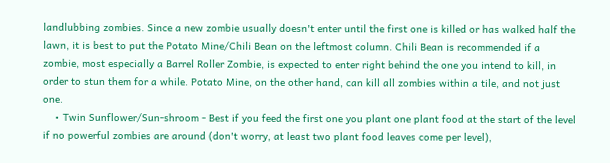landlubbing zombies. Since a new zombie usually doesn't enter until the first one is killed or has walked half the lawn, it is best to put the Potato Mine/Chili Bean on the leftmost column. Chili Bean is recommended if a zombie, most especially a Barrel Roller Zombie, is expected to enter right behind the one you intend to kill, in order to stun them for a while. Potato Mine, on the other hand, can kill all zombies within a tile, and not just one.
    • Twin Sunflower/Sun-shroom - Best if you feed the first one you plant one plant food at the start of the level if no powerful zombies are around (don't worry, at least two plant food leaves come per level),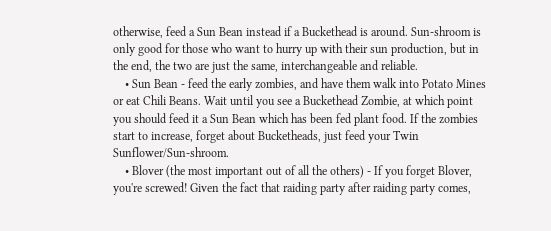otherwise, feed a Sun Bean instead if a Buckethead is around. Sun-shroom is only good for those who want to hurry up with their sun production, but in the end, the two are just the same, interchangeable and reliable.
    • Sun Bean - feed the early zombies, and have them walk into Potato Mines or eat Chili Beans. Wait until you see a Buckethead Zombie, at which point you should feed it a Sun Bean which has been fed plant food. If the zombies start to increase, forget about Bucketheads, just feed your Twin Sunflower/Sun-shroom.
    • Blover (the most important out of all the others) - If you forget Blover, you're screwed! Given the fact that raiding party after raiding party comes,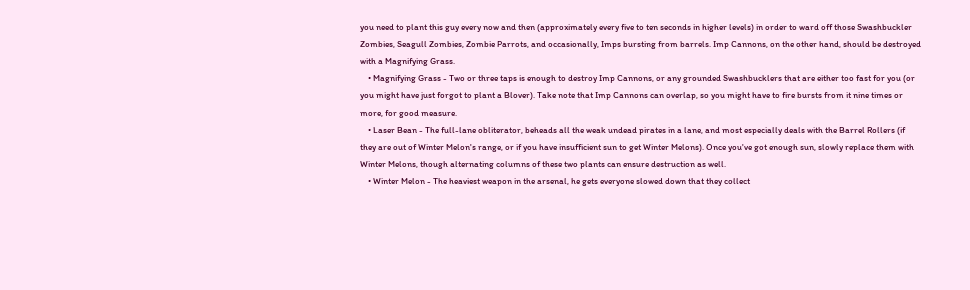you need to plant this guy every now and then (approximately every five to ten seconds in higher levels) in order to ward off those Swashbuckler Zombies, Seagull Zombies, Zombie Parrots, and occasionally, Imps bursting from barrels. Imp Cannons, on the other hand, should be destroyed with a Magnifying Grass.
    • Magnifying Grass - Two or three taps is enough to destroy Imp Cannons, or any grounded Swashbucklers that are either too fast for you (or you might have just forgot to plant a Blover). Take note that Imp Cannons can overlap, so you might have to fire bursts from it nine times or more, for good measure.
    • Laser Bean - The full-lane obliterator, beheads all the weak undead pirates in a lane, and most especially deals with the Barrel Rollers (if they are out of Winter Melon's range, or if you have insufficient sun to get Winter Melons). Once you've got enough sun, slowly replace them with Winter Melons, though alternating columns of these two plants can ensure destruction as well.
    • Winter Melon - The heaviest weapon in the arsenal, he gets everyone slowed down that they collect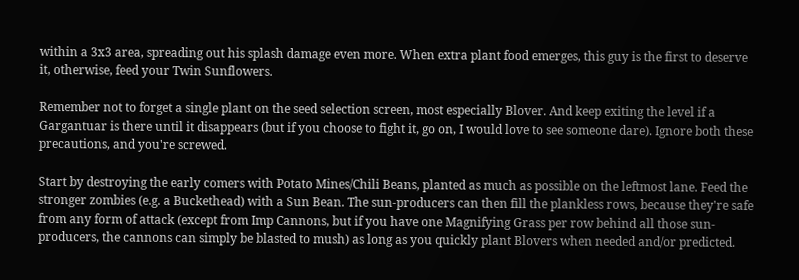within a 3x3 area, spreading out his splash damage even more. When extra plant food emerges, this guy is the first to deserve it, otherwise, feed your Twin Sunflowers.

Remember not to forget a single plant on the seed selection screen, most especially Blover. And keep exiting the level if a Gargantuar is there until it disappears (but if you choose to fight it, go on, I would love to see someone dare). Ignore both these precautions, and you're screwed.

Start by destroying the early comers with Potato Mines/Chili Beans, planted as much as possible on the leftmost lane. Feed the stronger zombies (e.g. a Buckethead) with a Sun Bean. The sun-producers can then fill the plankless rows, because they're safe from any form of attack (except from Imp Cannons, but if you have one Magnifying Grass per row behind all those sun-producers, the cannons can simply be blasted to mush) as long as you quickly plant Blovers when needed and/or predicted.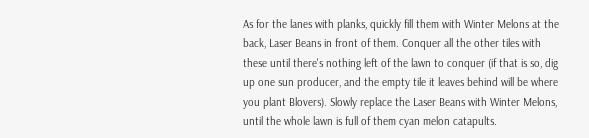As for the lanes with planks, quickly fill them with Winter Melons at the back, Laser Beans in front of them. Conquer all the other tiles with these until there's nothing left of the lawn to conquer (if that is so, dig up one sun producer, and the empty tile it leaves behind will be where you plant Blovers). Slowly replace the Laser Beans with Winter Melons, until the whole lawn is full of them cyan melon catapults.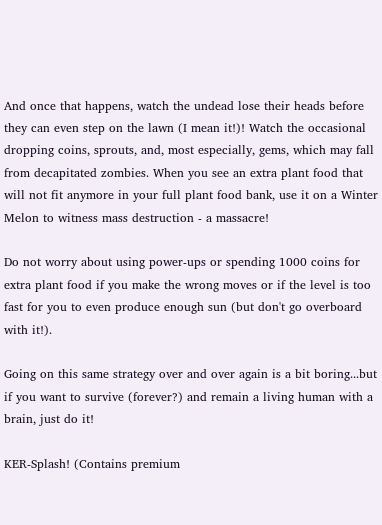And once that happens, watch the undead lose their heads before they can even step on the lawn (I mean it!)! Watch the occasional dropping coins, sprouts, and, most especially, gems, which may fall from decapitated zombies. When you see an extra plant food that will not fit anymore in your full plant food bank, use it on a Winter Melon to witness mass destruction - a massacre!

Do not worry about using power-ups or spending 1000 coins for extra plant food if you make the wrong moves or if the level is too fast for you to even produce enough sun (but don't go overboard with it!).

Going on this same strategy over and over again is a bit boring...but if you want to survive (forever?) and remain a living human with a brain, just do it!

KER-Splash! (Contains premium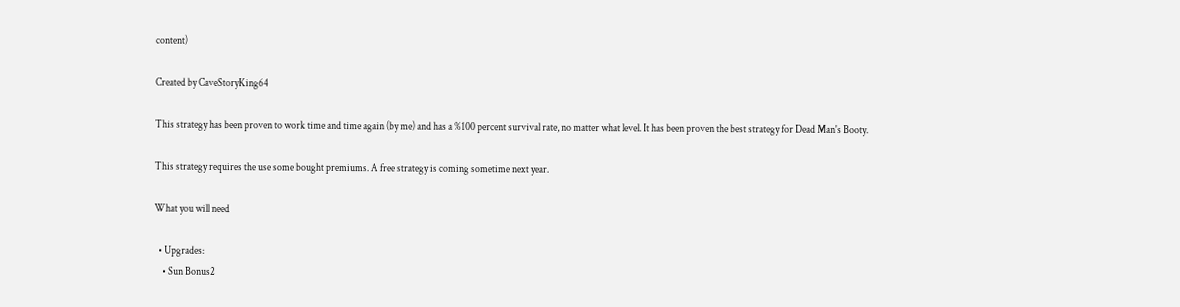content)

Created by CaveStoryKing64

This strategy has been proven to work time and time again (by me) and has a %100 percent survival rate, no matter what level. It has been proven the best strategy for Dead Man's Booty.

This strategy requires the use some bought premiums. A free strategy is coming sometime next year.

What you will need

  • Upgrades:
    • Sun Bonus2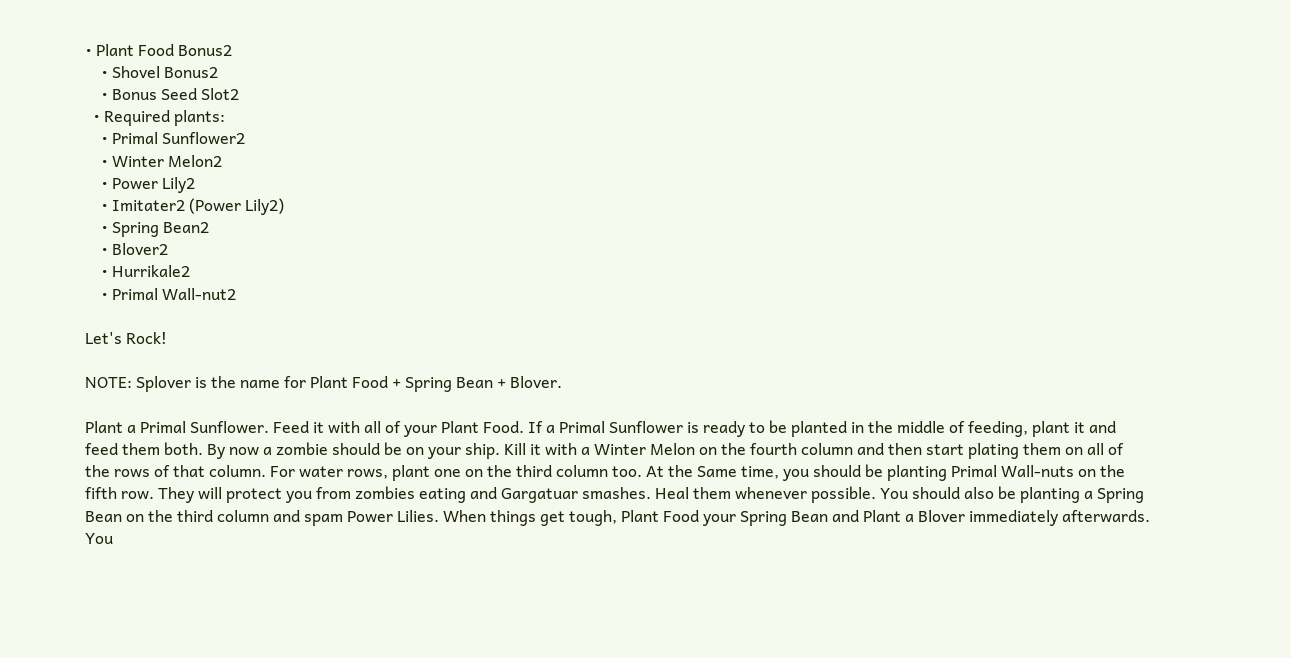• Plant Food Bonus2
    • Shovel Bonus2
    • Bonus Seed Slot2
  • Required plants:
    • Primal Sunflower2
    • Winter Melon2
    • Power Lily2
    • Imitater2 (Power Lily2)
    • Spring Bean2
    • Blover2
    • Hurrikale2
    • Primal Wall-nut2

Let's Rock!

NOTE: Splover is the name for Plant Food + Spring Bean + Blover.

Plant a Primal Sunflower. Feed it with all of your Plant Food. If a Primal Sunflower is ready to be planted in the middle of feeding, plant it and feed them both. By now a zombie should be on your ship. Kill it with a Winter Melon on the fourth column and then start plating them on all of the rows of that column. For water rows, plant one on the third column too. At the Same time, you should be planting Primal Wall-nuts on the fifth row. They will protect you from zombies eating and Gargatuar smashes. Heal them whenever possible. You should also be planting a Spring Bean on the third column and spam Power Lilies. When things get tough, Plant Food your Spring Bean and Plant a Blover immediately afterwards. You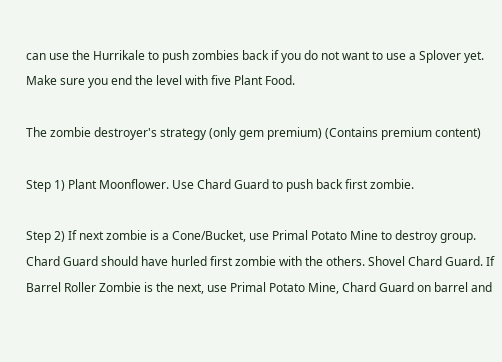can use the Hurrikale to push zombies back if you do not want to use a Splover yet. Make sure you end the level with five Plant Food.

The zombie destroyer's strategy (only gem premium) (Contains premium content)

Step 1) Plant Moonflower. Use Chard Guard to push back first zombie.

Step 2) If next zombie is a Cone/Bucket, use Primal Potato Mine to destroy group. Chard Guard should have hurled first zombie with the others. Shovel Chard Guard. If Barrel Roller Zombie is the next, use Primal Potato Mine, Chard Guard on barrel and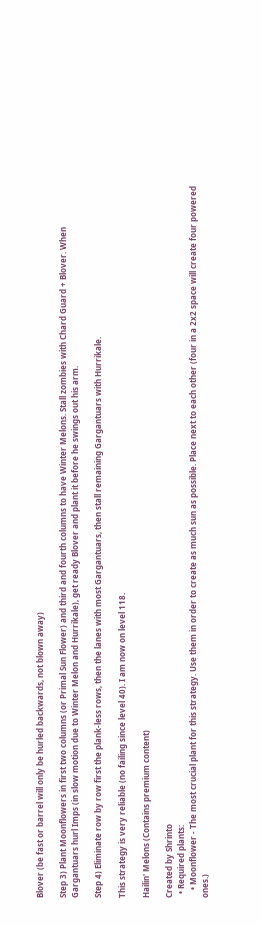Blover (be fast or barrel will only be hurled backwards, not blown away)

Step 3) Plant Moonflowers in first two columns (or Primal Sun Flower) and third and fourth columns to have Winter Melons. Stall zombies with Chard Guard + Blover. When Gargantuars hurl Imps (in slow motion due to Winter Melon and Hurrikale), get ready Blover and plant it before he swings out his arm.

Step 4) Eliminate row by row first the plank-less rows, then the lanes with most Gargantuars, then stall remaining Gargantuars with Hurrikale.

This strategy is very reliable (no failing since level 40). I am now on level 118.

Hailin' Melons (Contains premium content)

Created by Shrinto
  • Required plants:
    • Moonflower - The most crucial plant for this strategy. Use them in order to create as much sun as possible. Place next to each other (four in a 2x2 space will create four powered ones.)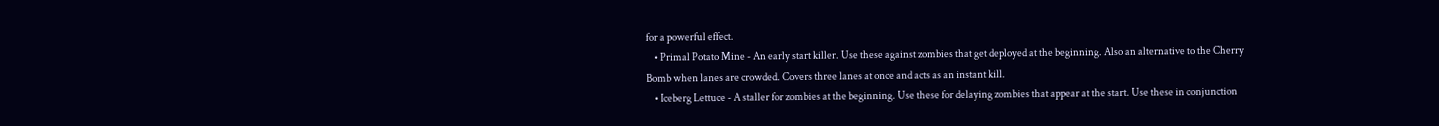for a powerful effect.
    • Primal Potato Mine - An early start killer. Use these against zombies that get deployed at the beginning. Also an alternative to the Cherry Bomb when lanes are crowded. Covers three lanes at once and acts as an instant kill.
    • Iceberg Lettuce - A staller for zombies at the beginning. Use these for delaying zombies that appear at the start. Use these in conjunction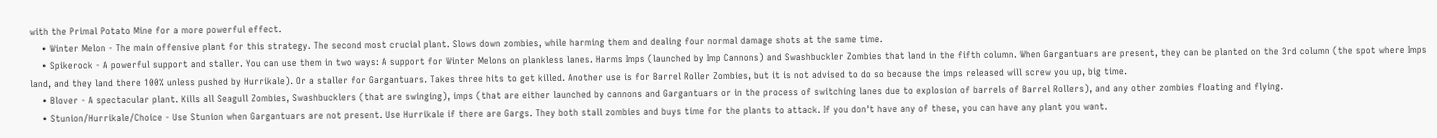with the Primal Potato Mine for a more powerful effect.
    • Winter Melon - The main offensive plant for this strategy. The second most crucial plant. Slows down zombies, while harming them and dealing four normal damage shots at the same time.
    • Spikerock - A powerful support and staller. You can use them in two ways: A support for Winter Melons on plankless lanes. Harms Imps (launched by Imp Cannons) and Swashbuckler Zombies that land in the fifth column. When Gargantuars are present, they can be planted on the 3rd column (the spot where Imps land, and they land there 100% unless pushed by Hurrikale). Or a staller for Gargantuars. Takes three hits to get killed. Another use is for Barrel Roller Zombies, but it is not advised to do so because the imps released will screw you up, big time.
    • Blover - A spectacular plant. Kills all Seagull Zombies, Swashbucklers (that are swinging), imps (that are either launched by cannons and Gargantuars or in the process of switching lanes due to explosion of barrels of Barrel Rollers), and any other zombies floating and flying.
    • Stunion/Hurrikale/Choice - Use Stunion when Gargantuars are not present. Use Hurrikale if there are Gargs. They both stall zombies and buys time for the plants to attack. If you don't have any of these, you can have any plant you want.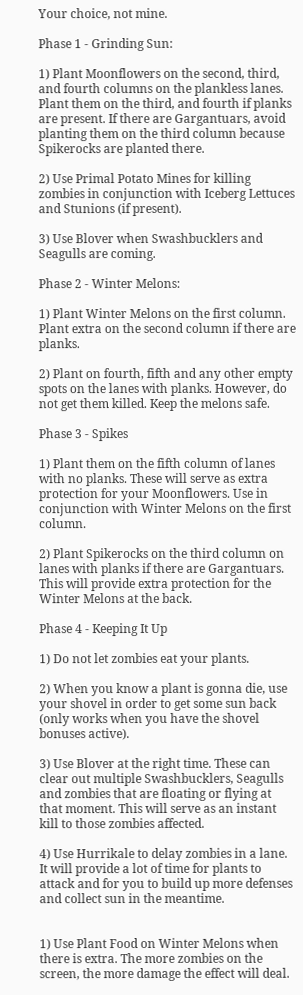Your choice, not mine.

Phase 1 - Grinding Sun:

1) Plant Moonflowers on the second, third, and fourth columns on the plankless lanes. Plant them on the third, and fourth if planks are present. If there are Gargantuars, avoid planting them on the third column because Spikerocks are planted there.

2) Use Primal Potato Mines for killing zombies in conjunction with Iceberg Lettuces and Stunions (if present).

3) Use Blover when Swashbucklers and Seagulls are coming.

Phase 2 - Winter Melons:

1) Plant Winter Melons on the first column. Plant extra on the second column if there are planks.

2) Plant on fourth, fifth and any other empty spots on the lanes with planks. However, do not get them killed. Keep the melons safe.

Phase 3 - Spikes

1) Plant them on the fifth column of lanes with no planks. These will serve as extra protection for your Moonflowers. Use in conjunction with Winter Melons on the first column.

2) Plant Spikerocks on the third column on lanes with planks if there are Gargantuars. This will provide extra protection for the Winter Melons at the back.

Phase 4 - Keeping It Up

1) Do not let zombies eat your plants.

2) When you know a plant is gonna die, use your shovel in order to get some sun back (only works when you have the shovel bonuses active).

3) Use Blover at the right time. These can clear out multiple Swashbucklers, Seagulls and zombies that are floating or flying at that moment. This will serve as an instant kill to those zombies affected.

4) Use Hurrikale to delay zombies in a lane. It will provide a lot of time for plants to attack and for you to build up more defenses and collect sun in the meantime.


1) Use Plant Food on Winter Melons when there is extra. The more zombies on the screen, the more damage the effect will deal.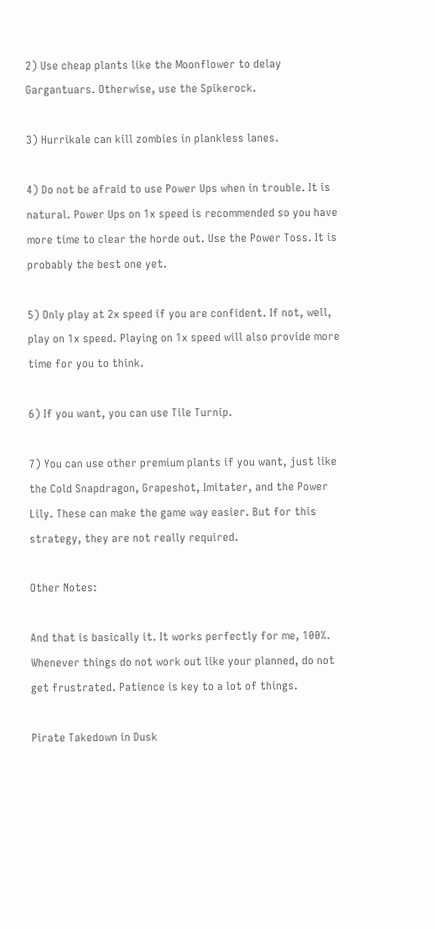2) Use cheap plants like the Moonflower to delay Gargantuars. Otherwise, use the Spikerock.

3) Hurrikale can kill zombies in plankless lanes.

4) Do not be afraid to use Power Ups when in trouble. It is natural. Power Ups on 1x speed is recommended so you have more time to clear the horde out. Use the Power Toss. It is probably the best one yet.

5) Only play at 2x speed if you are confident. If not, well, play on 1x speed. Playing on 1x speed will also provide more time for you to think.

6) If you want, you can use Tile Turnip.

7) You can use other premium plants if you want, just like the Cold Snapdragon, Grapeshot, Imitater, and the Power Lily. These can make the game way easier. But for this strategy, they are not really required.

Other Notes:

And that is basically it. It works perfectly for me, 100%. Whenever things do not work out like your planned, do not get frustrated. Patience is key to a lot of things.

Pirate Takedown in Dusk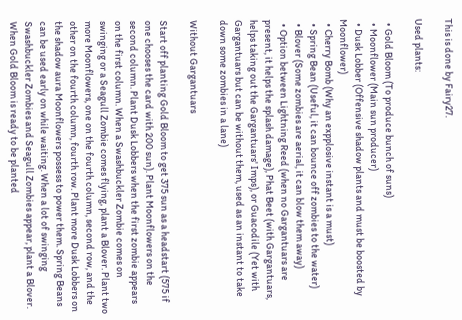This is done by Fairy27.

Used plants:

  • Gold Bloom (To produce bunch of suns)
  • Moonflower (Main sun producer)
  • Dusk Lobber (Offensive shadow plants and must be boosted by Moonflower)
  • Cherry Bomb (Why an expplosive instant is a must)
  • Spring Bean (Useful, it can bounce off zombies to the water)
  • Blover (Some zombies are aerial, it can blow them away)
  • Option between Lightning Reed (when no Gargantuars are present, it helps the splash damage), Phat Beet (with Gargantuars, helps taking out the Gargantuars' Imps), or Guacodile (Yet with Gargantuars but can be without them, used as an instant to take down some zombies in a lane)

Without Gargantuars

Start off planting Gold Bloom to get 375 sun as a headstart (575 if one chooses the card with 200 sun). Plant Moonflowers on the second column. Plant Dusk Lobbers when the first zombie appears on the first column. When a Swashbuckler Zombie comes on swinging or a Seagull Zombie comes flying, plant a Blover. Plant two more Moonflowers, one on the fourth column, second row, and the other on the fourth column, fourth row. Plant more Dusk Lobbers on the shadow aura Moonflowers possess to power them. Spring Beans can be used early on while waiting. When a lot of swinging Swashbuckler Zombies and Seagull Zombies appear, plant a Blover. When Gold Bloom is ready to be planted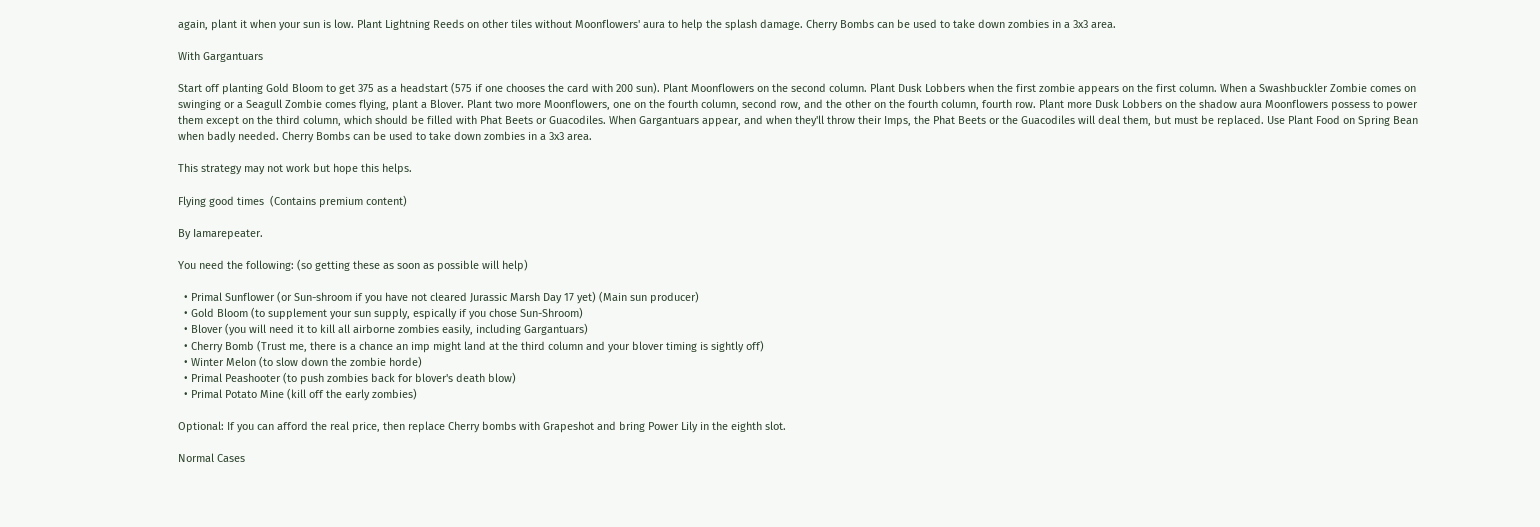again, plant it when your sun is low. Plant Lightning Reeds on other tiles without Moonflowers' aura to help the splash damage. Cherry Bombs can be used to take down zombies in a 3x3 area.

With Gargantuars

Start off planting Gold Bloom to get 375 as a headstart (575 if one chooses the card with 200 sun). Plant Moonflowers on the second column. Plant Dusk Lobbers when the first zombie appears on the first column. When a Swashbuckler Zombie comes on swinging or a Seagull Zombie comes flying, plant a Blover. Plant two more Moonflowers, one on the fourth column, second row, and the other on the fourth column, fourth row. Plant more Dusk Lobbers on the shadow aura Moonflowers possess to power them except on the third column, which should be filled with Phat Beets or Guacodiles. When Gargantuars appear, and when they'll throw their Imps, the Phat Beets or the Guacodiles will deal them, but must be replaced. Use Plant Food on Spring Bean when badly needed. Cherry Bombs can be used to take down zombies in a 3x3 area.

This strategy may not work but hope this helps.

Flying good times  (Contains premium content)

By Iamarepeater.

You need the following: (so getting these as soon as possible will help)

  • Primal Sunflower (or Sun-shroom if you have not cleared Jurassic Marsh Day 17 yet) (Main sun producer)
  • Gold Bloom (to supplement your sun supply, espically if you chose Sun-Shroom)
  • Blover (you will need it to kill all airborne zombies easily, including Gargantuars)
  • Cherry Bomb (Trust me, there is a chance an imp might land at the third column and your blover timing is sightly off)
  • Winter Melon (to slow down the zombie horde)
  • Primal Peashooter (to push zombies back for blover's death blow)
  • Primal Potato Mine (kill off the early zombies)

Optional: If you can afford the real price, then replace Cherry bombs with Grapeshot and bring Power Lily in the eighth slot.

Normal Cases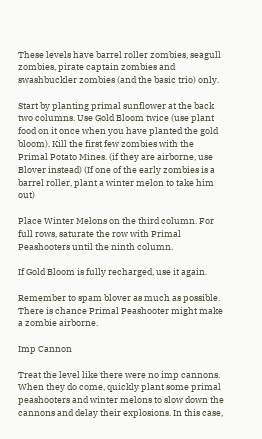These levels have barrel roller zombies, seagull zombies, pirate captain zombies and swashbuckler zombies (and the basic trio) only.

Start by planting primal sunflower at the back two columns. Use Gold Bloom twice (use plant food on it once when you have planted the gold bloom). Kill the first few zombies with the Primal Potato Mines. (if they are airborne, use Blover instead) (If one of the early zombies is a barrel roller, plant a winter melon to take him out)

Place Winter Melons on the third column. For full rows, saturate the row with Primal Peashooters until the ninth column.

If Gold Bloom is fully recharged, use it again.

Remember to spam blover as much as possible. There is chance Primal Peashooter might make a zombie airborne.

Imp Cannon

Treat the level like there were no imp cannons. When they do come, quickly plant some primal peashooters and winter melons to slow down the cannons and delay their explosions. In this case,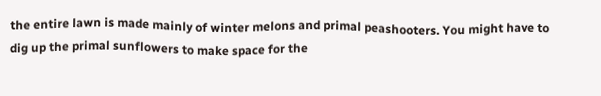the entire lawn is made mainly of winter melons and primal peashooters. You might have to dig up the primal sunflowers to make space for the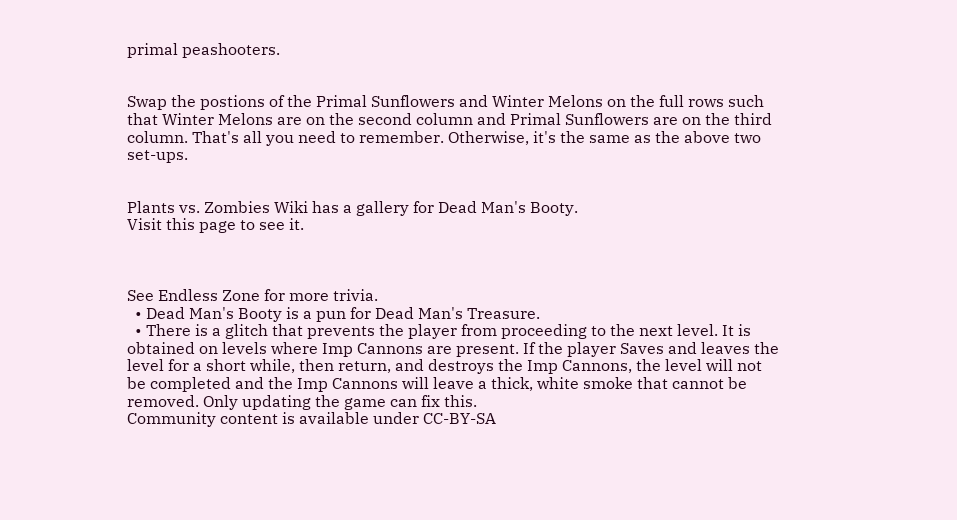primal peashooters.


Swap the postions of the Primal Sunflowers and Winter Melons on the full rows such that Winter Melons are on the second column and Primal Sunflowers are on the third column. That's all you need to remember. Otherwise, it's the same as the above two set-ups.


Plants vs. Zombies Wiki has a gallery for Dead Man's Booty.
Visit this page to see it.



See Endless Zone for more trivia.
  • Dead Man's Booty is a pun for Dead Man's Treasure.
  • There is a glitch that prevents the player from proceeding to the next level. It is obtained on levels where Imp Cannons are present. If the player Saves and leaves the level for a short while, then return, and destroys the Imp Cannons, the level will not be completed and the Imp Cannons will leave a thick, white smoke that cannot be removed. Only updating the game can fix this.
Community content is available under CC-BY-SA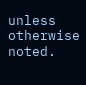unless otherwise noted.